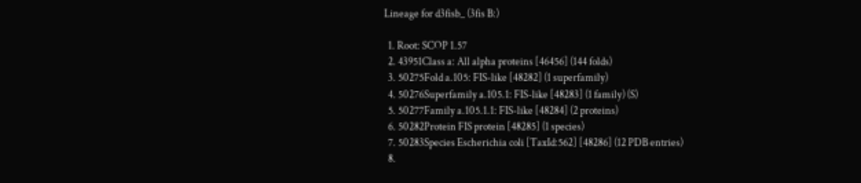Lineage for d3fisb_ (3fis B:)

  1. Root: SCOP 1.57
  2. 43951Class a: All alpha proteins [46456] (144 folds)
  3. 50275Fold a.105: FIS-like [48282] (1 superfamily)
  4. 50276Superfamily a.105.1: FIS-like [48283] (1 family) (S)
  5. 50277Family a.105.1.1: FIS-like [48284] (2 proteins)
  6. 50282Protein FIS protein [48285] (1 species)
  7. 50283Species Escherichia coli [TaxId:562] [48286] (12 PDB entries)
  8.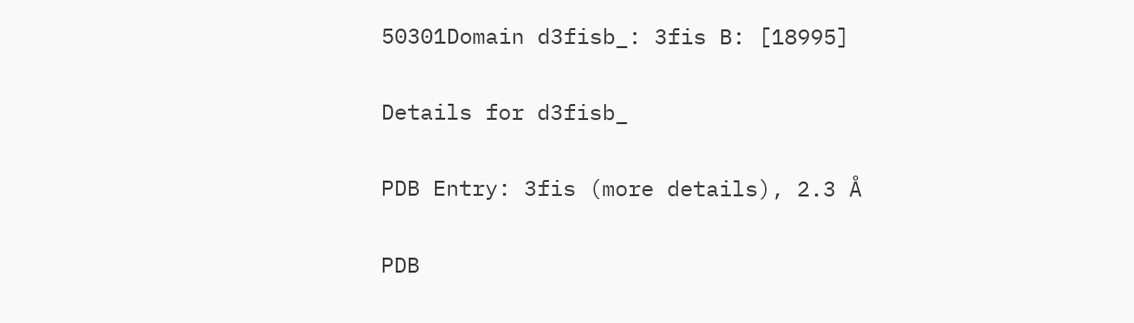50301Domain d3fisb_: 3fis B: [18995]

Details for d3fisb_

PDB Entry: 3fis (more details), 2.3 Å

PDB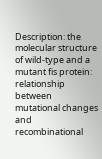Description: the molecular structure of wild-type and a mutant fis protein: relationship between mutational changes and recombinational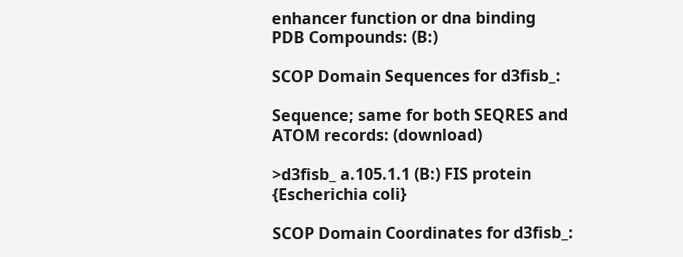enhancer function or dna binding
PDB Compounds: (B:)

SCOP Domain Sequences for d3fisb_:

Sequence; same for both SEQRES and ATOM records: (download)

>d3fisb_ a.105.1.1 (B:) FIS protein {Escherichia coli}

SCOP Domain Coordinates for d3fisb_: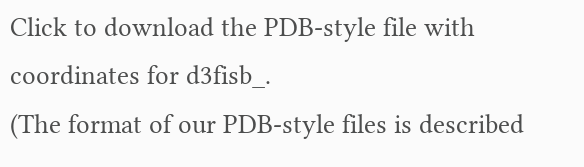Click to download the PDB-style file with coordinates for d3fisb_.
(The format of our PDB-style files is described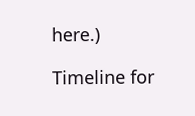here.)

Timeline for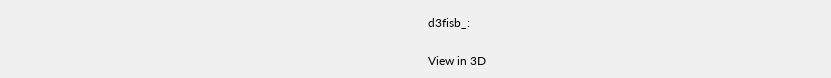d3fisb_:

View in 3D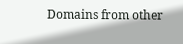Domains from other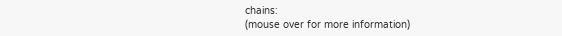chains:
(mouse over for more information)